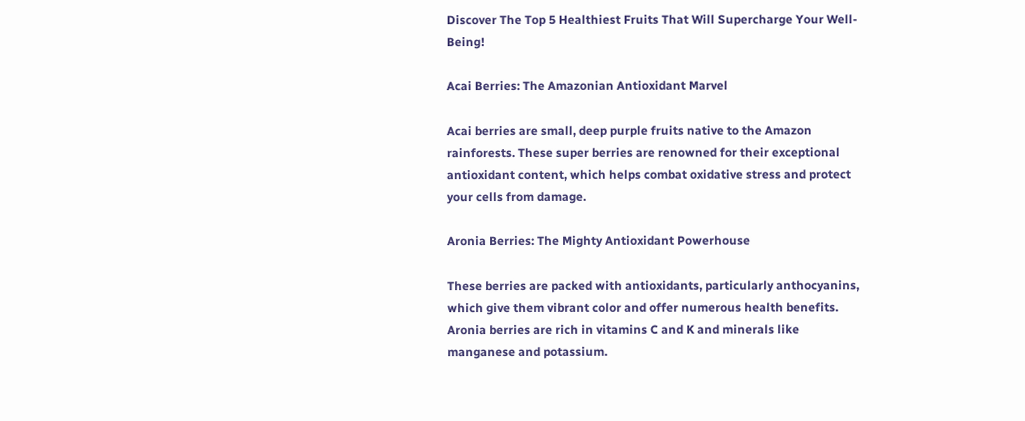Discover The Top 5 Healthiest Fruits That Will Supercharge Your Well-Being!

Acai Berries: The Amazonian Antioxidant Marvel

Acai berries are small, deep purple fruits native to the Amazon rainforests. These super berries are renowned for their exceptional antioxidant content, which helps combat oxidative stress and protect your cells from damage.

Aronia Berries: The Mighty Antioxidant Powerhouse

These berries are packed with antioxidants, particularly anthocyanins, which give them vibrant color and offer numerous health benefits. Aronia berries are rich in vitamins C and K and minerals like manganese and potassium.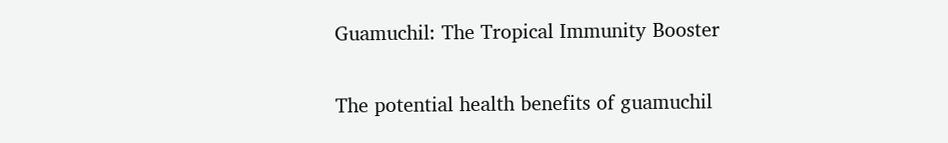Guamuchil: The Tropical Immunity Booster

The potential health benefits of guamuchil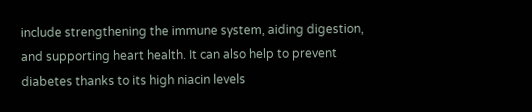include strengthening the immune system, aiding digestion, and supporting heart health. It can also help to prevent diabetes thanks to its high niacin levels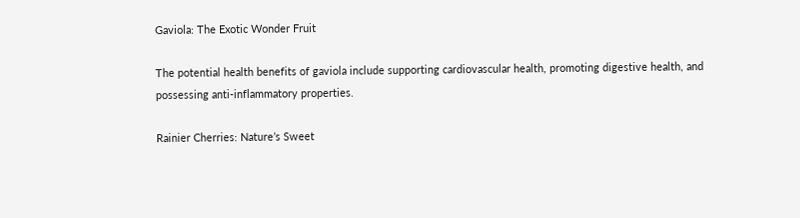Gaviola: The Exotic Wonder Fruit

The potential health benefits of gaviola include supporting cardiovascular health, promoting digestive health, and possessing anti-inflammatory properties.

Rainier Cherries: Nature’s Sweet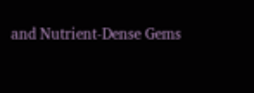and Nutrient-Dense Gems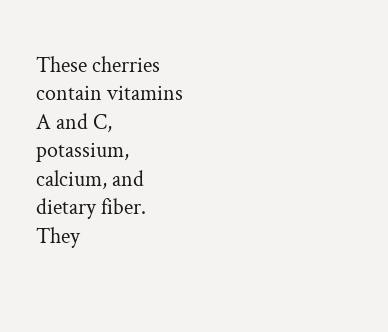These cherries contain vitamins A and C, potassium, calcium, and dietary fiber. They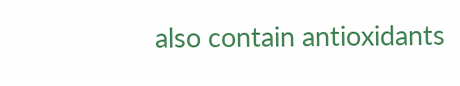also contain antioxidants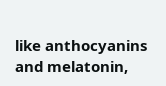like anthocyanins and melatonin,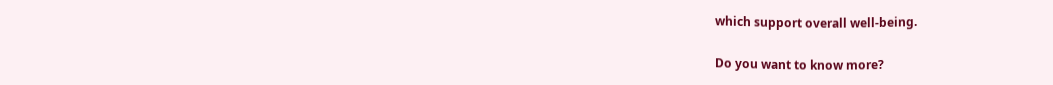which support overall well-being.

Do you want to know more?